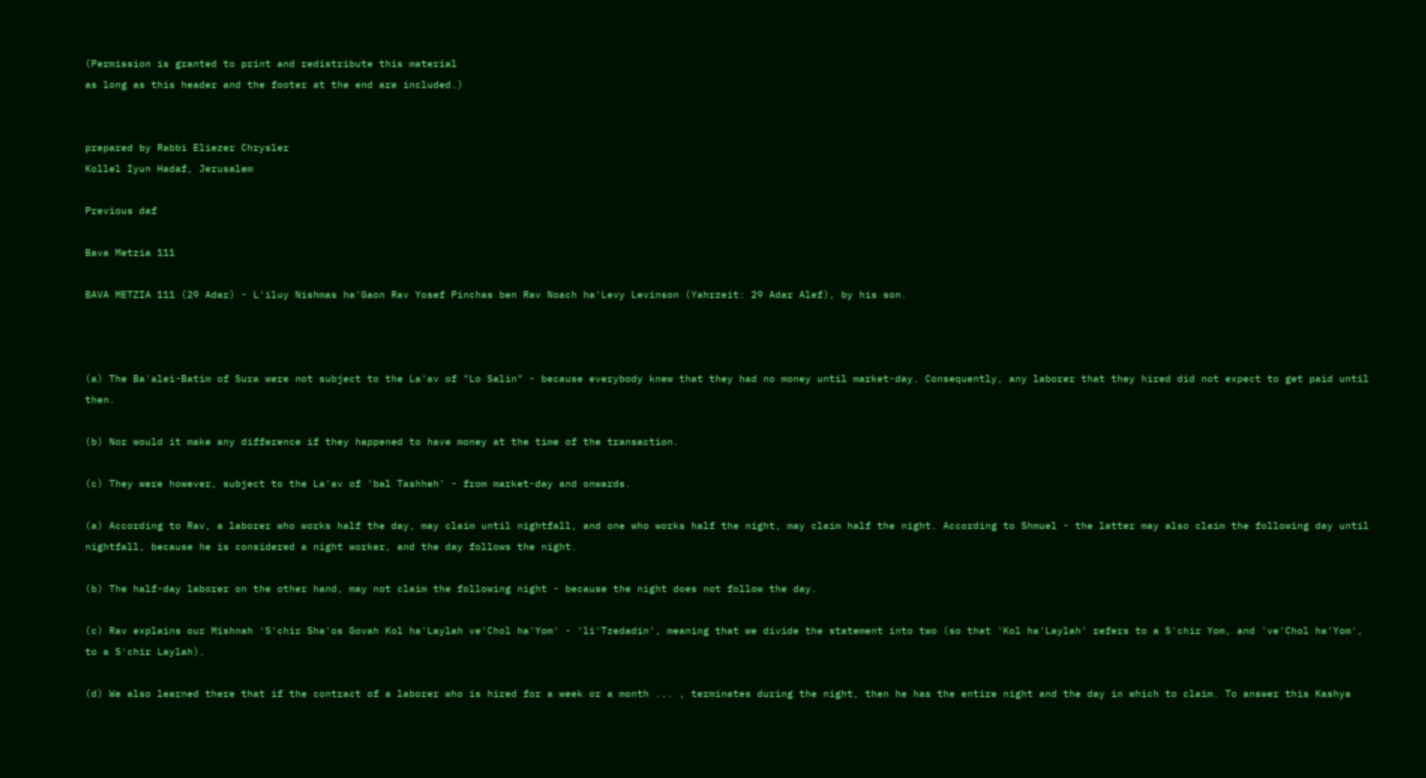(Permission is granted to print and redistribute this material
as long as this header and the footer at the end are included.)


prepared by Rabbi Eliezer Chrysler
Kollel Iyun Hadaf, Jerusalem

Previous daf

Bava Metzia 111

BAVA METZIA 111 (29 Adar) - L'iluy Nishmas ha'Gaon Rav Yosef Pinchas ben Rav Noach ha'Levy Levinson (Yahrzeit: 29 Adar Alef), by his son.



(a) The Ba'alei-Batim of Sura were not subject to the La'av of "Lo Salin" - because everybody knew that they had no money until market-day. Consequently, any laborer that they hired did not expect to get paid until then.

(b) Nor would it make any difference if they happened to have money at the time of the transaction.

(c) They were however, subject to the La'av of 'bal Tashheh' - from market-day and onwards.

(a) According to Rav, a laborer who works half the day, may claim until nightfall, and one who works half the night, may claim half the night. According to Shmuel - the latter may also claim the following day until nightfall, because he is considered a night worker, and the day follows the night.

(b) The half-day laborer on the other hand, may not claim the following night - because the night does not follow the day.

(c) Rav explains our Mishnah 'S'chir Sha'os Govah Kol ha'Laylah ve'Chol ha'Yom' - 'li'Tzedadin', meaning that we divide the statement into two (so that 'Kol ha'Laylah' refers to a S'chir Yom, and 've'Chol ha'Yom', to a S'chir Laylah).

(d) We also learned there that if the contract of a laborer who is hired for a week or a month ... , terminates during the night, then he has the entire night and the day in which to claim. To answer this Kashya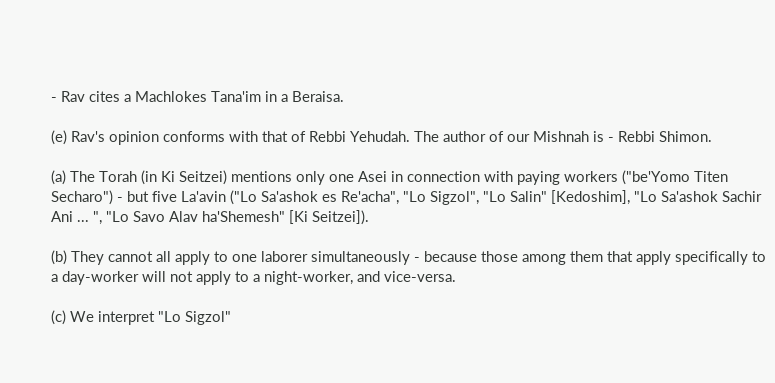- Rav cites a Machlokes Tana'im in a Beraisa.

(e) Rav's opinion conforms with that of Rebbi Yehudah. The author of our Mishnah is - Rebbi Shimon.

(a) The Torah (in Ki Seitzei) mentions only one Asei in connection with paying workers ("be'Yomo Titen Secharo") - but five La'avin ("Lo Sa'ashok es Re'acha", "Lo Sigzol", "Lo Salin" [Kedoshim], "Lo Sa'ashok Sachir Ani ... ", "Lo Savo Alav ha'Shemesh" [Ki Seitzei]).

(b) They cannot all apply to one laborer simultaneously - because those among them that apply specifically to a day-worker will not apply to a night-worker, and vice-versa.

(c) We interpret "Lo Sigzol"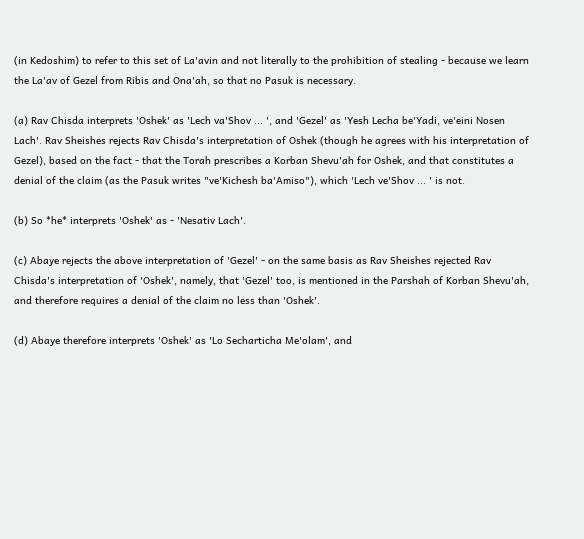(in Kedoshim) to refer to this set of La'avin and not literally to the prohibition of stealing - because we learn the La'av of Gezel from Ribis and Ona'ah, so that no Pasuk is necessary.

(a) Rav Chisda interprets 'Oshek' as 'Lech va'Shov ... ', and 'Gezel' as 'Yesh Lecha be'Yadi, ve'eini Nosen Lach'. Rav Sheishes rejects Rav Chisda's interpretation of Oshek (though he agrees with his interpretation of Gezel), based on the fact - that the Torah prescribes a Korban Shevu'ah for Oshek, and that constitutes a denial of the claim (as the Pasuk writes "ve'Kichesh ba'Amiso"), which 'Lech ve'Shov ... ' is not.

(b) So *he* interprets 'Oshek' as - 'Nesativ Lach'.

(c) Abaye rejects the above interpretation of 'Gezel' - on the same basis as Rav Sheishes rejected Rav Chisda's interpretation of 'Oshek', namely, that 'Gezel' too, is mentioned in the Parshah of Korban Shevu'ah, and therefore requires a denial of the claim no less than 'Oshek'.

(d) Abaye therefore interprets 'Oshek' as 'Lo Secharticha Me'olam', and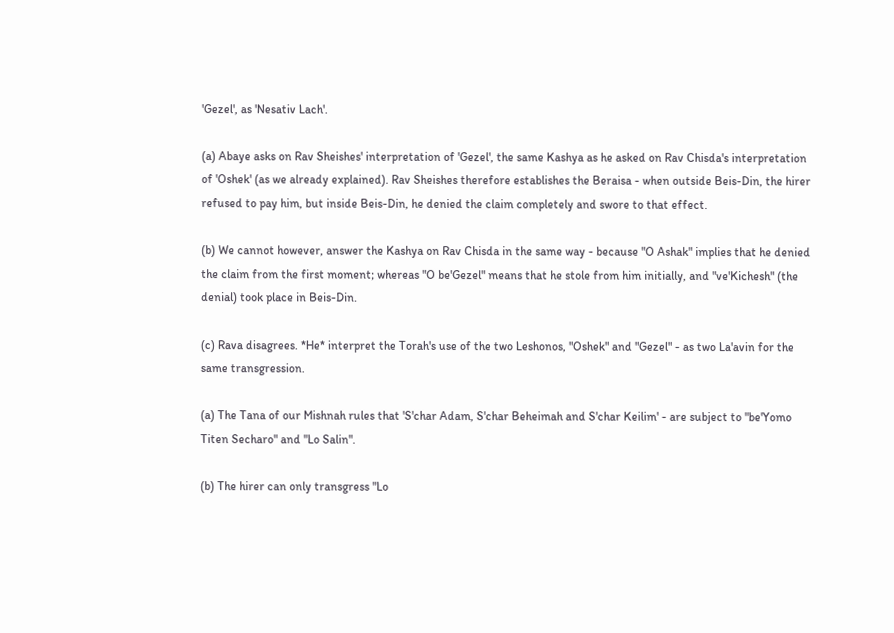'Gezel', as 'Nesativ Lach'.

(a) Abaye asks on Rav Sheishes' interpretation of 'Gezel', the same Kashya as he asked on Rav Chisda's interpretation of 'Oshek' (as we already explained). Rav Sheishes therefore establishes the Beraisa - when outside Beis-Din, the hirer refused to pay him, but inside Beis-Din, he denied the claim completely and swore to that effect.

(b) We cannot however, answer the Kashya on Rav Chisda in the same way - because "O Ashak" implies that he denied the claim from the first moment; whereas "O be'Gezel" means that he stole from him initially, and "ve'Kichesh" (the denial) took place in Beis-Din.

(c) Rava disagrees. *He* interpret the Torah's use of the two Leshonos, "Oshek" and "Gezel" - as two La'avin for the same transgression.

(a) The Tana of our Mishnah rules that 'S'char Adam, S'char Beheimah and S'char Keilim' - are subject to "be'Yomo Titen Secharo" and "Lo Salin".

(b) The hirer can only transgress "Lo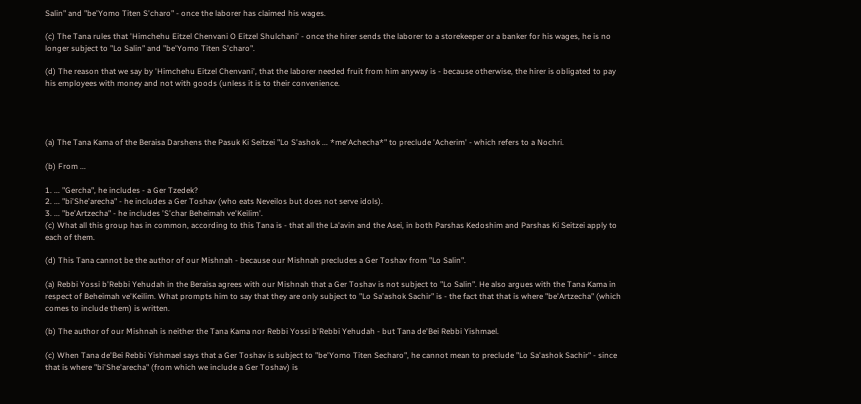Salin" and "be'Yomo Titen S'charo" - once the laborer has claimed his wages.

(c) The Tana rules that 'Himchehu Eitzel Chenvani O Eitzel Shulchani' - once the hirer sends the laborer to a storekeeper or a banker for his wages, he is no longer subject to "Lo Salin" and "be'Yomo Titen S'charo".

(d) The reason that we say by 'Himchehu Eitzel Chenvani', that the laborer needed fruit from him anyway is - because otherwise, the hirer is obligated to pay his employees with money and not with goods (unless it is to their convenience.




(a) The Tana Kama of the Beraisa Darshens the Pasuk Ki Seitzei "Lo S'ashok ... *me'Achecha*" to preclude 'Acherim' - which refers to a Nochri.

(b) From ...

1. ... "Gercha", he includes - a Ger Tzedek?
2. ... "bi'She'arecha" - he includes a Ger Toshav (who eats Neveilos but does not serve idols).
3. ... "be'Artzecha" - he includes 'S'char Beheimah ve'Keilim'.
(c) What all this group has in common, according to this Tana is - that all the La'avin and the Asei, in both Parshas Kedoshim and Parshas Ki Seitzei apply to each of them.

(d) This Tana cannot be the author of our Mishnah - because our Mishnah precludes a Ger Toshav from "Lo Salin".

(a) Rebbi Yossi b'Rebbi Yehudah in the Beraisa agrees with our Mishnah that a Ger Toshav is not subject to "Lo Salin". He also argues with the Tana Kama in respect of Beheimah ve'Keilim. What prompts him to say that they are only subject to "Lo Sa'ashok Sachir" is - the fact that that is where "be'Artzecha" (which comes to include them) is written.

(b) The author of our Mishnah is neither the Tana Kama nor Rebbi Yossi b'Rebbi Yehudah - but Tana de'Bei Rebbi Yishmael.

(c) When Tana de'Bei Rebbi Yishmael says that a Ger Toshav is subject to "be'Yomo Titen Secharo", he cannot mean to preclude "Lo Sa'ashok Sachir" - since that is where "bi'She'arecha" (from which we include a Ger Toshav) is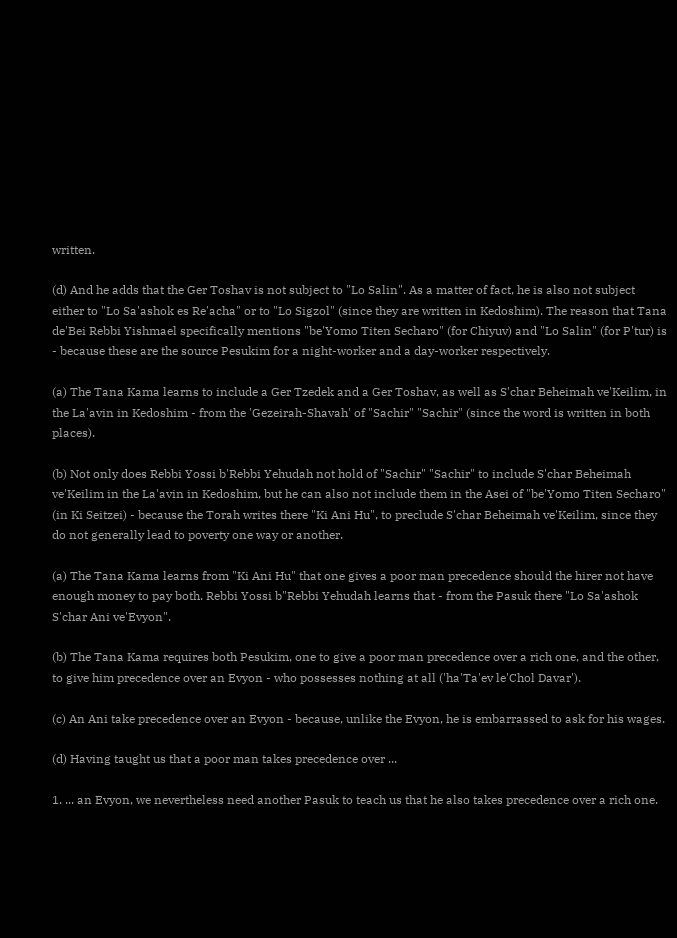written.

(d) And he adds that the Ger Toshav is not subject to "Lo Salin". As a matter of fact, he is also not subject either to "Lo Sa'ashok es Re'acha" or to "Lo Sigzol" (since they are written in Kedoshim). The reason that Tana de'Bei Rebbi Yishmael specifically mentions "be'Yomo Titen Secharo" (for Chiyuv) and "Lo Salin" (for P'tur) is - because these are the source Pesukim for a night-worker and a day-worker respectively.

(a) The Tana Kama learns to include a Ger Tzedek and a Ger Toshav, as well as S'char Beheimah ve'Keilim, in the La'avin in Kedoshim - from the 'Gezeirah-Shavah' of "Sachir" "Sachir" (since the word is written in both places).

(b) Not only does Rebbi Yossi b'Rebbi Yehudah not hold of "Sachir" "Sachir" to include S'char Beheimah ve'Keilim in the La'avin in Kedoshim, but he can also not include them in the Asei of "be'Yomo Titen Secharo" (in Ki Seitzei) - because the Torah writes there "Ki Ani Hu", to preclude S'char Beheimah ve'Keilim, since they do not generally lead to poverty one way or another.

(a) The Tana Kama learns from "Ki Ani Hu" that one gives a poor man precedence should the hirer not have enough money to pay both. Rebbi Yossi b"Rebbi Yehudah learns that - from the Pasuk there "Lo Sa'ashok S'char Ani ve'Evyon".

(b) The Tana Kama requires both Pesukim, one to give a poor man precedence over a rich one, and the other, to give him precedence over an Evyon - who possesses nothing at all ('ha'Ta'ev le'Chol Davar').

(c) An Ani take precedence over an Evyon - because, unlike the Evyon, he is embarrassed to ask for his wages.

(d) Having taught us that a poor man takes precedence over ...

1. ... an Evyon, we nevertheless need another Pasuk to teach us that he also takes precedence over a rich one.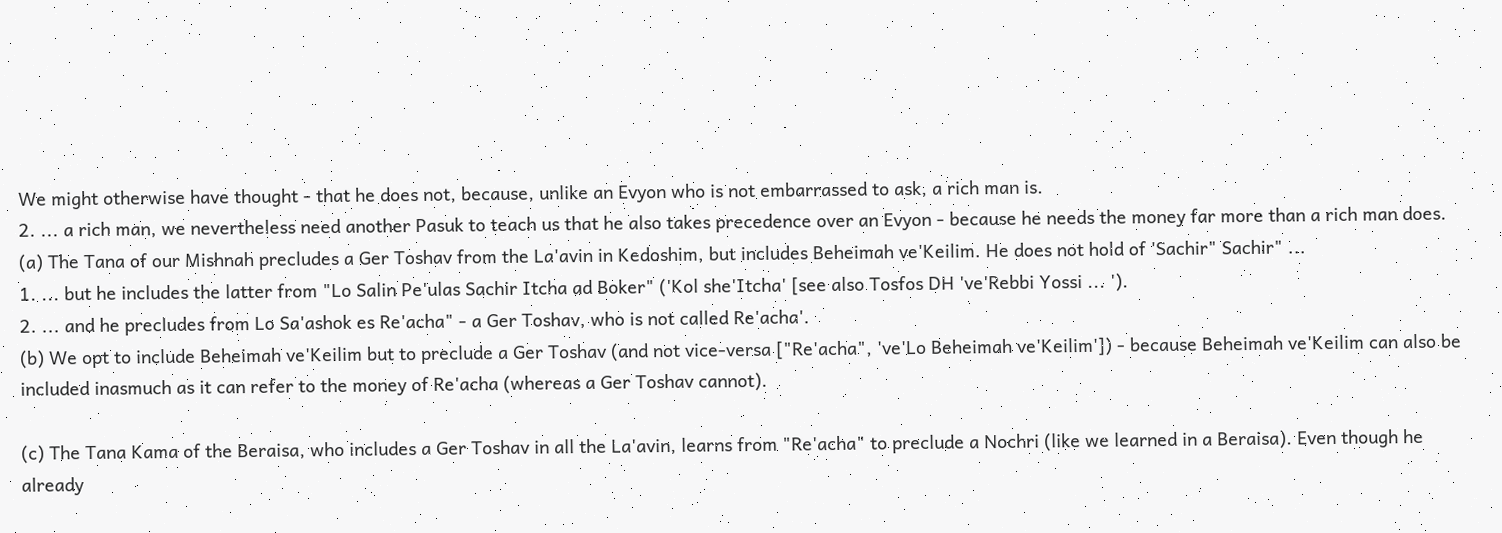We might otherwise have thought - that he does not, because, unlike an Evyon who is not embarrassed to ask, a rich man is.
2. ... a rich man, we nevertheless need another Pasuk to teach us that he also takes precedence over an Evyon - because he needs the money far more than a rich man does.
(a) The Tana of our Mishnah precludes a Ger Toshav from the La'avin in Kedoshim, but includes Beheimah ve'Keilim. He does not hold of 'Sachir" Sachir" ...
1. ... but he includes the latter from "Lo Salin Pe'ulas Sachir Itcha ad Boker" ('Kol she'Itcha' [see also Tosfos DH 've'Rebbi Yossi ... ').
2. ... and he precludes from Lo Sa'ashok es Re'acha" - a Ger Toshav, who is not called Re'acha'.
(b) We opt to include Beheimah ve'Keilim but to preclude a Ger Toshav (and not vice-versa ["Re'acha", 've'Lo Beheimah ve'Keilim']) - because Beheimah ve'Keilim can also be included inasmuch as it can refer to the money of Re'acha (whereas a Ger Toshav cannot).

(c) The Tana Kama of the Beraisa, who includes a Ger Toshav in all the La'avin, learns from "Re'acha" to preclude a Nochri (like we learned in a Beraisa). Even though he already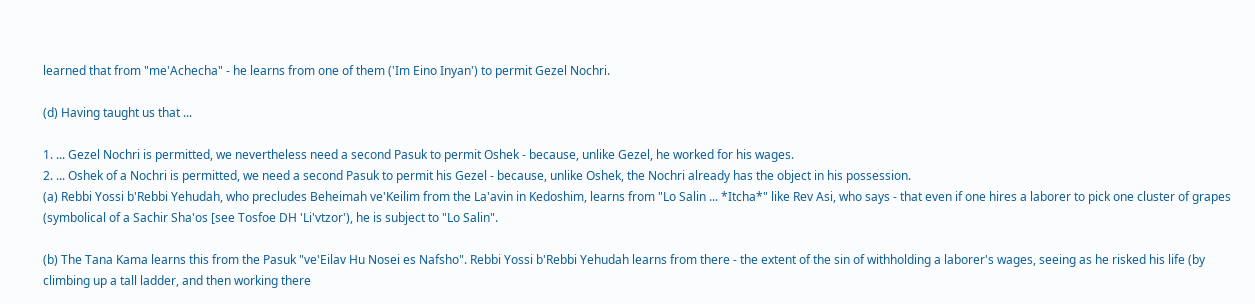learned that from "me'Achecha" - he learns from one of them ('Im Eino Inyan') to permit Gezel Nochri.

(d) Having taught us that ...

1. ... Gezel Nochri is permitted, we nevertheless need a second Pasuk to permit Oshek - because, unlike Gezel, he worked for his wages.
2. ... Oshek of a Nochri is permitted, we need a second Pasuk to permit his Gezel - because, unlike Oshek, the Nochri already has the object in his possession.
(a) Rebbi Yossi b'Rebbi Yehudah, who precludes Beheimah ve'Keilim from the La'avin in Kedoshim, learns from "Lo Salin ... *Itcha*" like Rev Asi, who says - that even if one hires a laborer to pick one cluster of grapes (symbolical of a Sachir Sha'os [see Tosfoe DH 'Li'vtzor'), he is subject to "Lo Salin".

(b) The Tana Kama learns this from the Pasuk "ve'Eilav Hu Nosei es Nafsho". Rebbi Yossi b'Rebbi Yehudah learns from there - the extent of the sin of withholding a laborer's wages, seeing as he risked his life (by climbing up a tall ladder, and then working there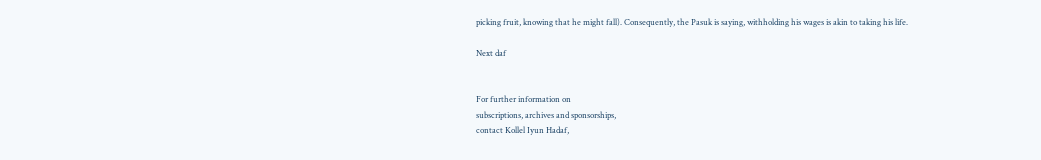picking fruit, knowing that he might fall). Consequently, the Pasuk is saying, withholding his wages is akin to taking his life.

Next daf


For further information on
subscriptions, archives and sponsorships,
contact Kollel Iyun Hadaf,